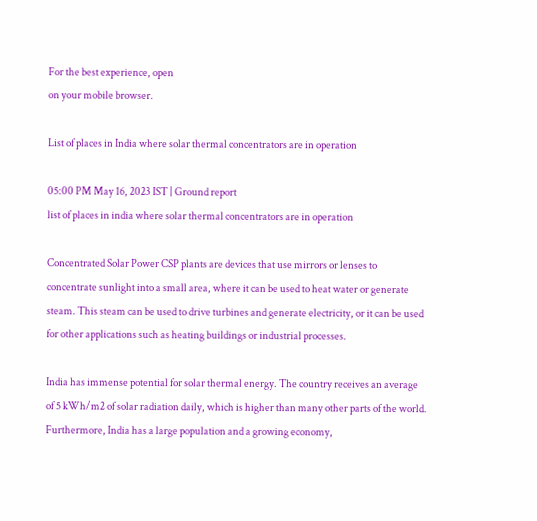For the best experience, open
on your mobile browser.

List of places in India where solar thermal concentrators are in operation

05:00 PM May 16, 2023 IST | Ground report
list of places in india where solar thermal concentrators are in operation

Concentrated Solar Power CSP plants are devices that use mirrors or lenses to concentrate sunlight into a small area, where it can be used to heat water or generate steam. This steam can be used to drive turbines and generate electricity, or it can be used for other applications such as heating buildings or industrial processes.

India has immense potential for solar thermal energy. The country receives an average of 5 kWh/m2 of solar radiation daily, which is higher than many other parts of the world. Furthermore, India has a large population and a growing economy,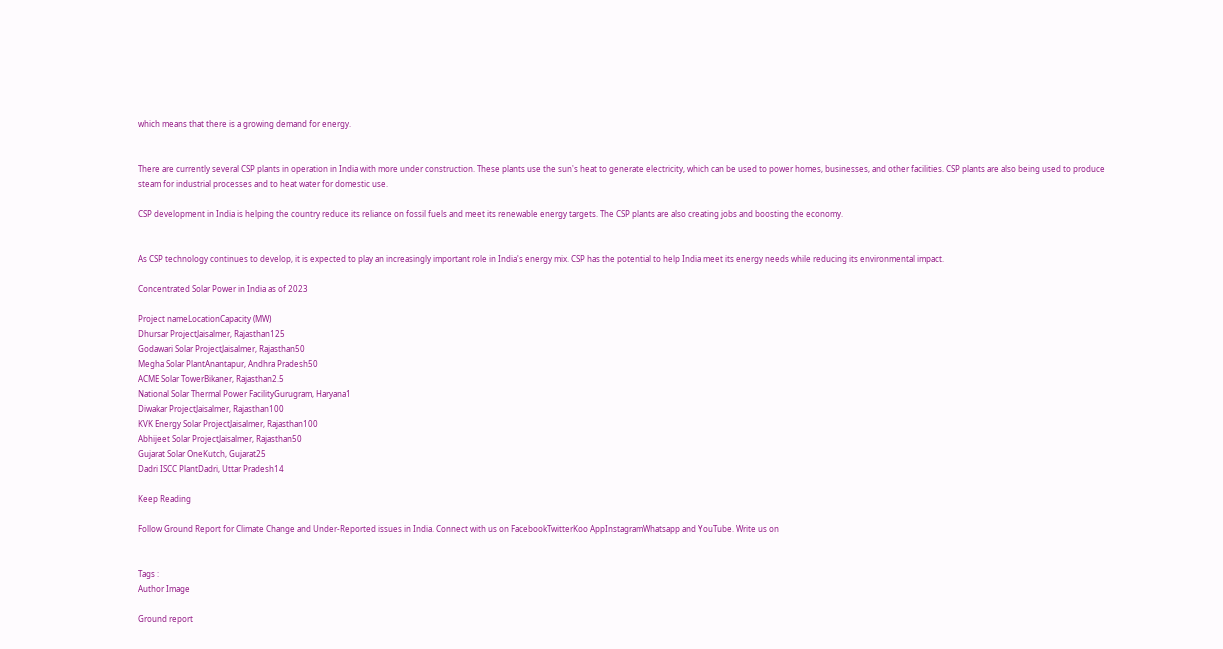which means that there is a growing demand for energy.


There are currently several CSP plants in operation in India with more under construction. These plants use the sun's heat to generate electricity, which can be used to power homes, businesses, and other facilities. CSP plants are also being used to produce steam for industrial processes and to heat water for domestic use.

CSP development in India is helping the country reduce its reliance on fossil fuels and meet its renewable energy targets. The CSP plants are also creating jobs and boosting the economy.


As CSP technology continues to develop, it is expected to play an increasingly important role in India's energy mix. CSP has the potential to help India meet its energy needs while reducing its environmental impact.

Concentrated Solar Power in India as of 2023

Project nameLocationCapacity (MW)
Dhursar ProjectJaisalmer, Rajasthan125
Godawari Solar ProjectJaisalmer, Rajasthan50
Megha Solar PlantAnantapur, Andhra Pradesh50
ACME Solar TowerBikaner, Rajasthan2.5
National Solar Thermal Power FacilityGurugram, Haryana1
Diwakar ProjectJaisalmer, Rajasthan100
KVK Energy Solar ProjectJaisalmer, Rajasthan100
Abhijeet Solar ProjectJaisalmer, Rajasthan50
Gujarat Solar OneKutch, Gujarat25
Dadri ISCC PlantDadri, Uttar Pradesh14

Keep Reading

Follow Ground Report for Climate Change and Under-Reported issues in India. Connect with us on FacebookTwitterKoo AppInstagramWhatsapp and YouTube. Write us on


Tags :
Author Image

Ground report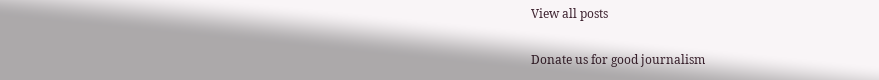View all posts

Donate us for good journalism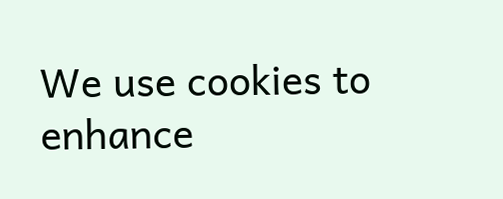We use cookies to enhance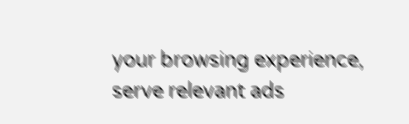your browsing experience, serve relevant ads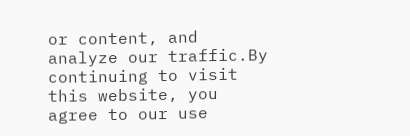or content, and analyze our traffic.By continuing to visit this website, you agree to our use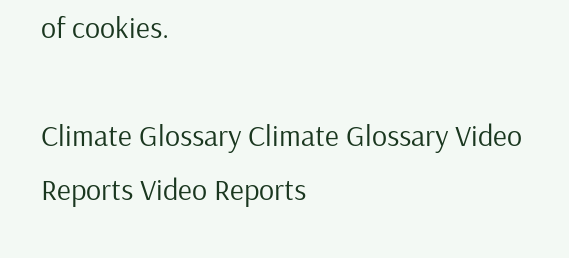of cookies.

Climate Glossary Climate Glossary Video Reports Video Reports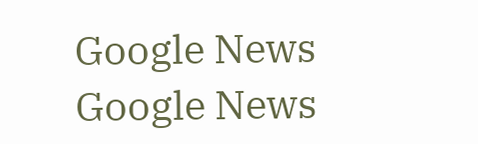Google News Google News